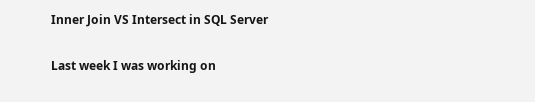Inner Join VS Intersect in SQL Server

Last week I was working on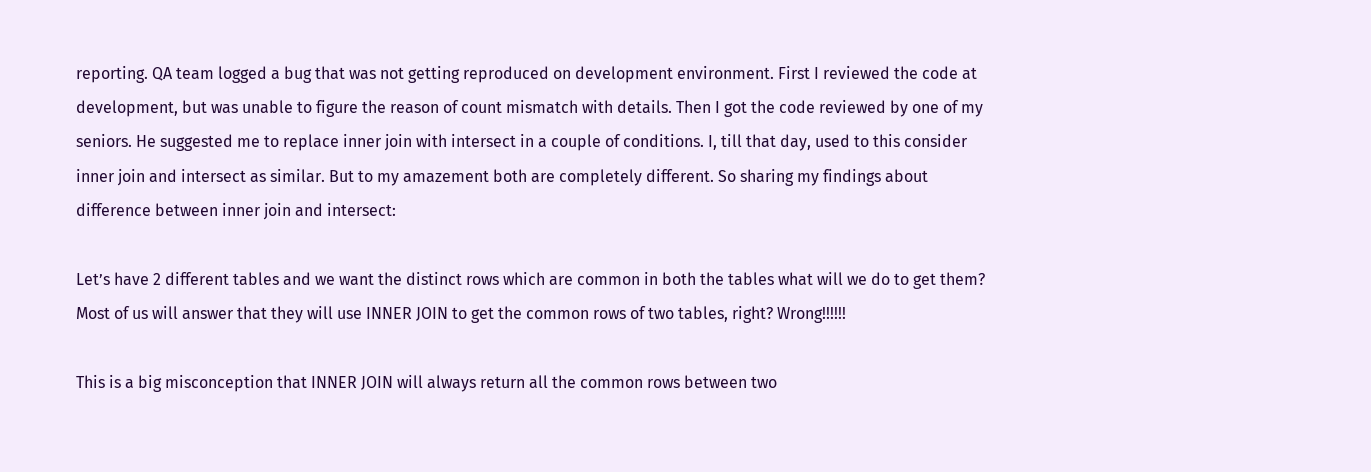reporting. QA team logged a bug that was not getting reproduced on development environment. First I reviewed the code at development, but was unable to figure the reason of count mismatch with details. Then I got the code reviewed by one of my seniors. He suggested me to replace inner join with intersect in a couple of conditions. I, till that day, used to this consider inner join and intersect as similar. But to my amazement both are completely different. So sharing my findings about difference between inner join and intersect:

Let’s have 2 different tables and we want the distinct rows which are common in both the tables what will we do to get them? Most of us will answer that they will use INNER JOIN to get the common rows of two tables, right? Wrong!!!!!!

This is a big misconception that INNER JOIN will always return all the common rows between two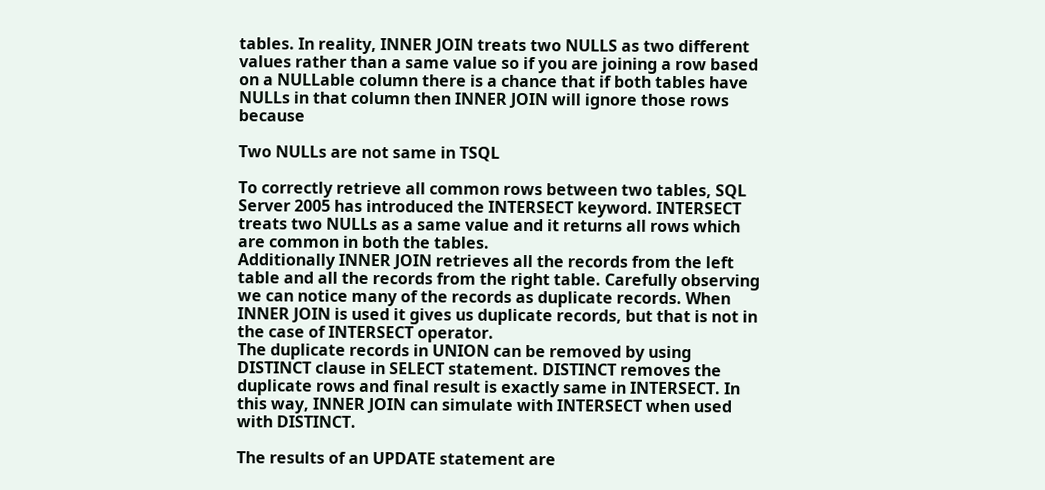tables. In reality, INNER JOIN treats two NULLS as two different values rather than a same value so if you are joining a row based on a NULLable column there is a chance that if both tables have NULLs in that column then INNER JOIN will ignore those rows because

Two NULLs are not same in TSQL

To correctly retrieve all common rows between two tables, SQL Server 2005 has introduced the INTERSECT keyword. INTERSECT treats two NULLs as a same value and it returns all rows which are common in both the tables.
Additionally INNER JOIN retrieves all the records from the left table and all the records from the right table. Carefully observing we can notice many of the records as duplicate records. When INNER JOIN is used it gives us duplicate records, but that is not in the case of INTERSECT operator.
The duplicate records in UNION can be removed by using DISTINCT clause in SELECT statement. DISTINCT removes the duplicate rows and final result is exactly same in INTERSECT. In this way, INNER JOIN can simulate with INTERSECT when used with DISTINCT.

The results of an UPDATE statement are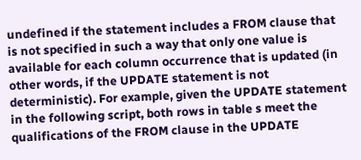undefined if the statement includes a FROM clause that is not specified in such a way that only one value is available for each column occurrence that is updated (in other words, if the UPDATE statement is not deterministic). For example, given the UPDATE statement in the following script, both rows in table s meet the qualifications of the FROM clause in the UPDATE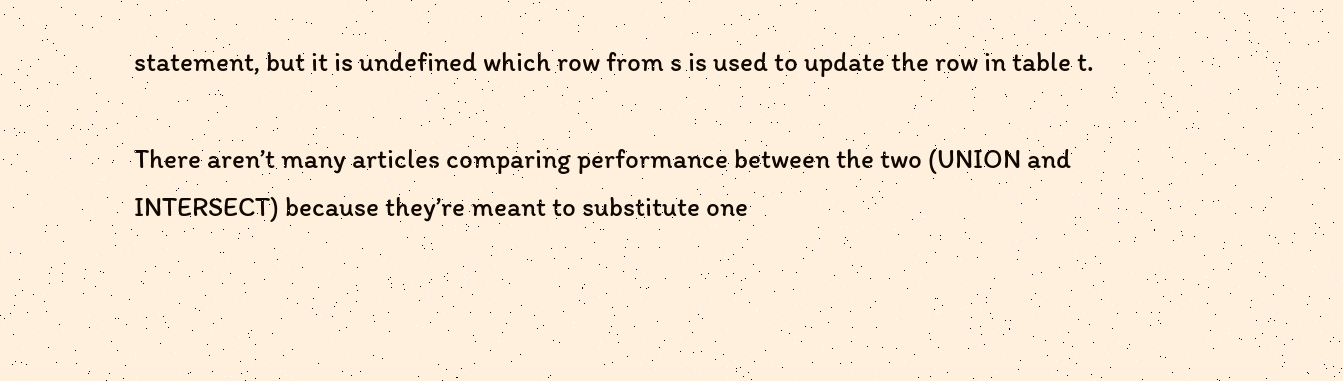statement, but it is undefined which row from s is used to update the row in table t.

There aren’t many articles comparing performance between the two (UNION and INTERSECT) because they’re meant to substitute one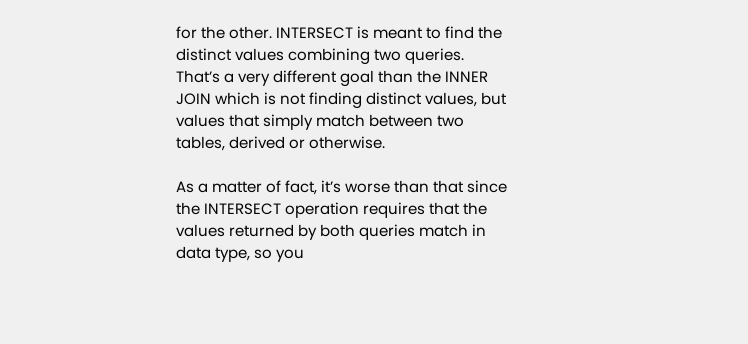for the other. INTERSECT is meant to find the distinct values combining two queries. That’s a very different goal than the INNER JOIN which is not finding distinct values, but values that simply match between two tables, derived or otherwise.

As a matter of fact, it’s worse than that since the INTERSECT operation requires that the values returned by both queries match in data type, so you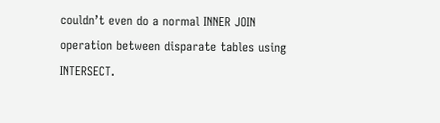couldn’t even do a normal INNER JOIN operation between disparate tables using INTERSECT.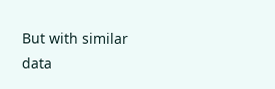But with similar data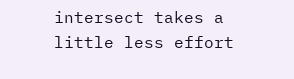intersect takes a little less effort